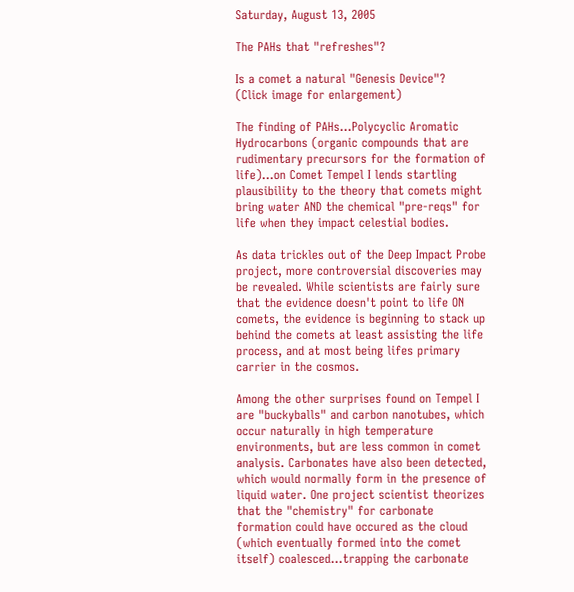Saturday, August 13, 2005

The PAHs that "refreshes"?

Is a comet a natural "Genesis Device"?
(Click image for enlargement)

The finding of PAHs...Polycyclic Aromatic Hydrocarbons (organic compounds that are rudimentary precursors for the formation of life)...on Comet Tempel I lends startling plausibility to the theory that comets might bring water AND the chemical "pre-reqs" for life when they impact celestial bodies.

As data trickles out of the Deep Impact Probe project, more controversial discoveries may be revealed. While scientists are fairly sure that the evidence doesn't point to life ON comets, the evidence is beginning to stack up behind the comets at least assisting the life process, and at most being lifes primary carrier in the cosmos.

Among the other surprises found on Tempel I are "buckyballs" and carbon nanotubes, which occur naturally in high temperature environments, but are less common in comet analysis. Carbonates have also been detected, which would normally form in the presence of liquid water. One project scientist theorizes that the "chemistry" for carbonate formation could have occured as the cloud (which eventually formed into the comet itself) coalesced...trapping the carbonate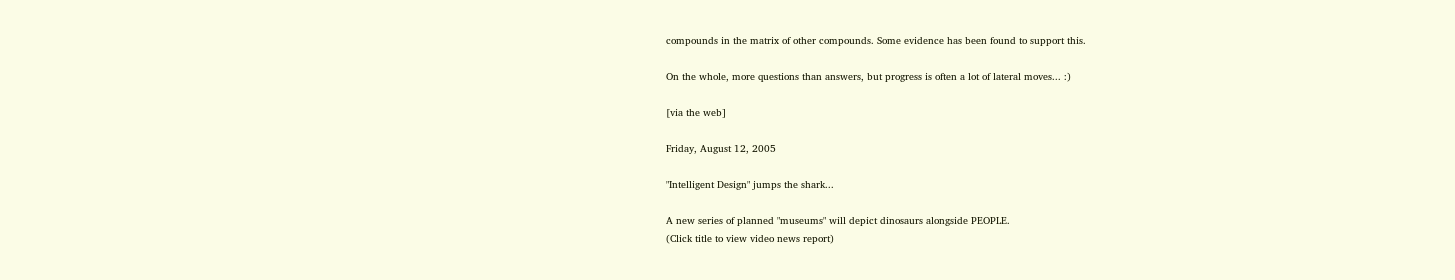compounds in the matrix of other compounds. Some evidence has been found to support this.

On the whole, more questions than answers, but progress is often a lot of lateral moves... :)

[via the web]

Friday, August 12, 2005

"Intelligent Design" jumps the shark...

A new series of planned "museums" will depict dinosaurs alongside PEOPLE.
(Click title to view video news report)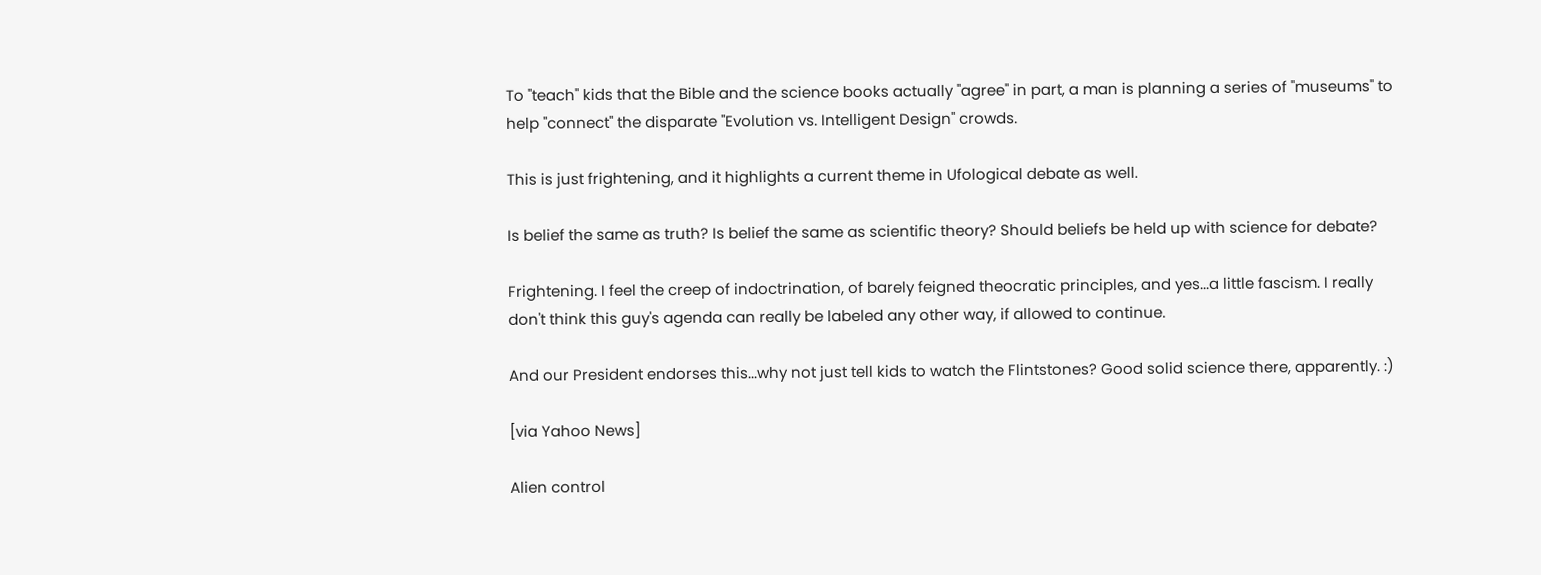To "teach" kids that the Bible and the science books actually "agree" in part, a man is planning a series of "museums" to help "connect" the disparate "Evolution vs. Intelligent Design" crowds.

This is just frightening, and it highlights a current theme in Ufological debate as well.

Is belief the same as truth? Is belief the same as scientific theory? Should beliefs be held up with science for debate?

Frightening. I feel the creep of indoctrination, of barely feigned theocratic principles, and yes...a little fascism. I really don't think this guy's agenda can really be labeled any other way, if allowed to continue.

And our President endorses this...why not just tell kids to watch the Flintstones? Good solid science there, apparently. :)

[via Yahoo News]

Alien control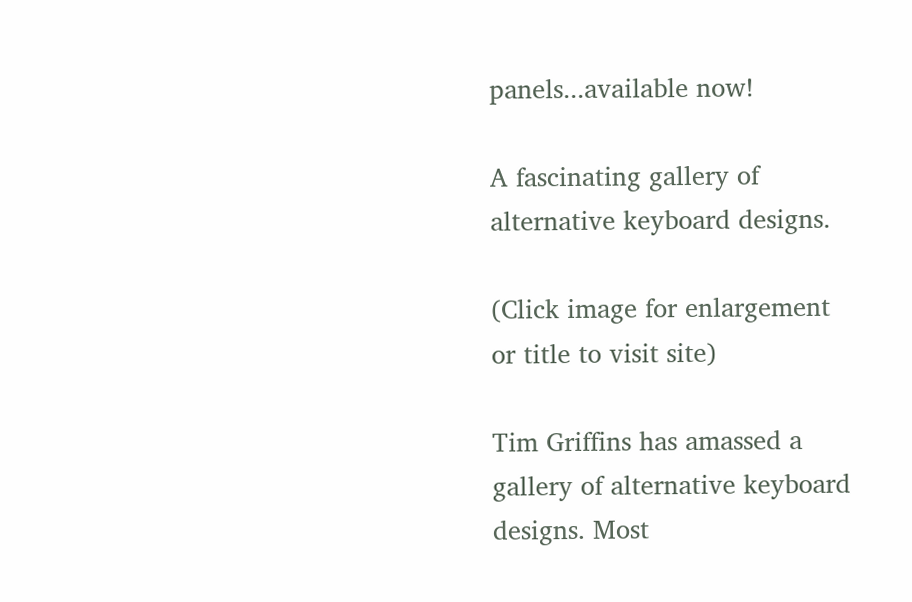panels...available now!

A fascinating gallery of alternative keyboard designs.

(Click image for enlargement or title to visit site)

Tim Griffins has amassed a gallery of alternative keyboard designs. Most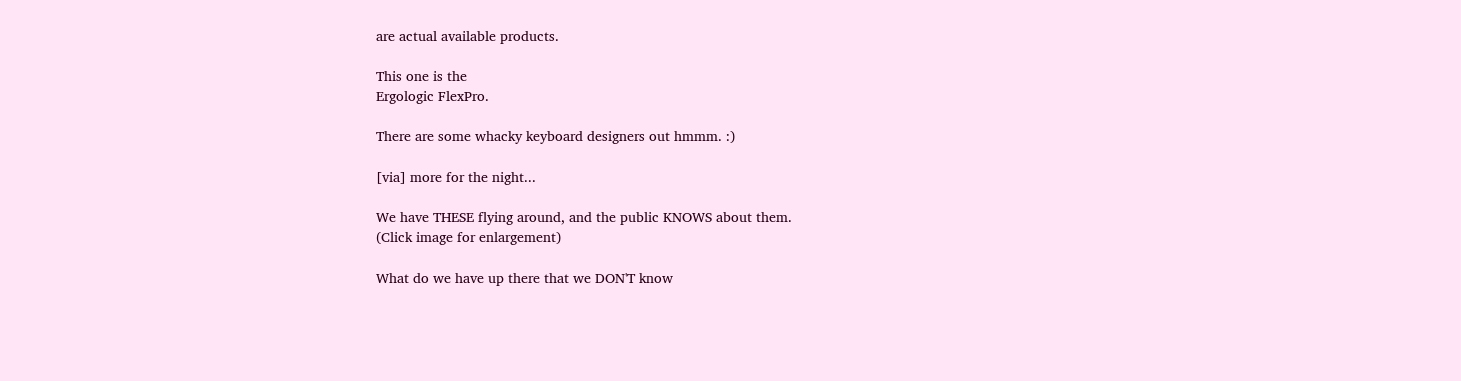are actual available products.

This one is the
Ergologic FlexPro.

There are some whacky keyboard designers out hmmm. :)

[via] more for the night...

We have THESE flying around, and the public KNOWS about them.
(Click image for enlargement)

What do we have up there that we DON'T know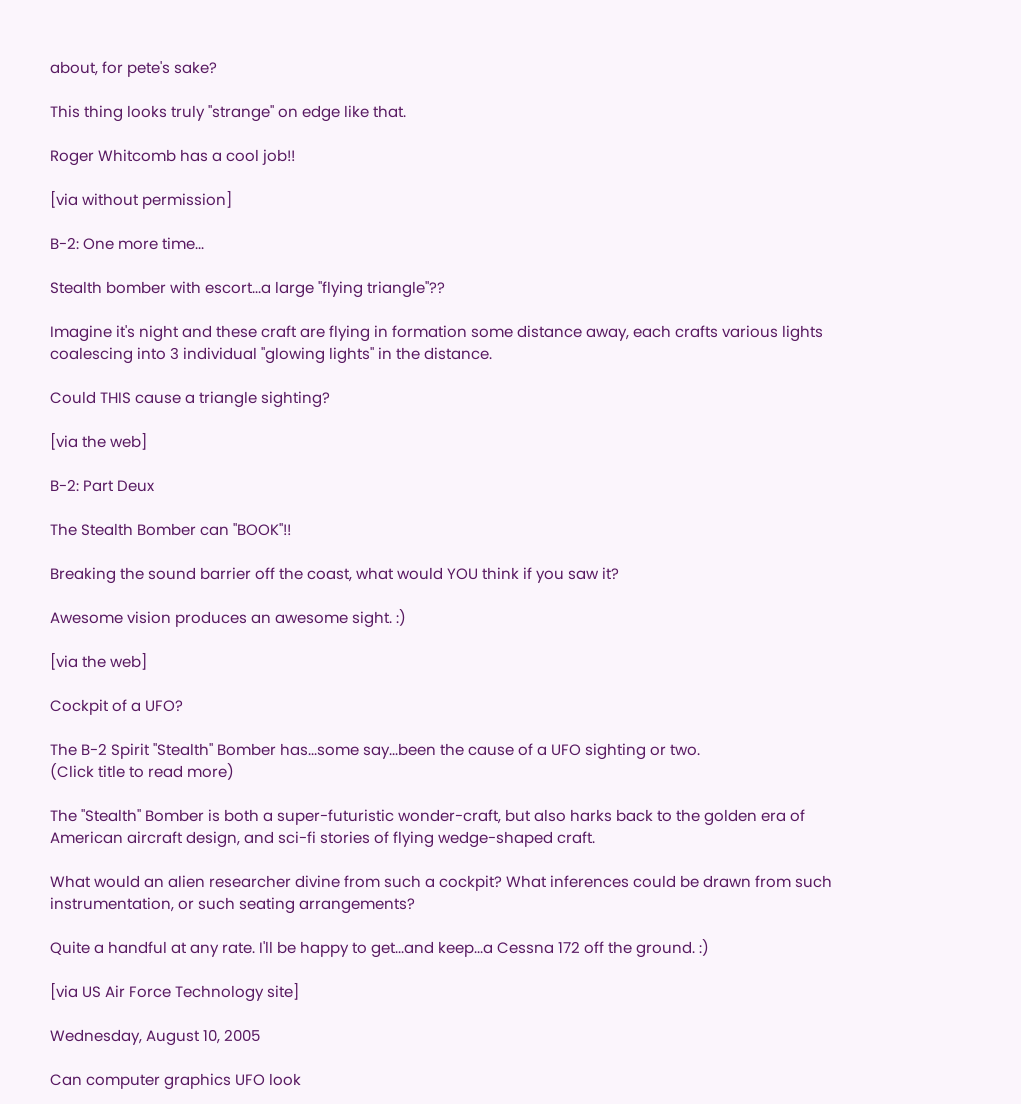about, for pete's sake?

This thing looks truly "strange" on edge like that.

Roger Whitcomb has a cool job!!

[via without permission]

B-2: One more time...

Stealth bomber with escort...a large "flying triangle"??

Imagine it's night and these craft are flying in formation some distance away, each crafts various lights coalescing into 3 individual "glowing lights" in the distance.

Could THIS cause a triangle sighting?

[via the web]

B-2: Part Deux

The Stealth Bomber can "BOOK"!!

Breaking the sound barrier off the coast, what would YOU think if you saw it?

Awesome vision produces an awesome sight. :)

[via the web]

Cockpit of a UFO?

The B-2 Spirit "Stealth" Bomber has...some say...been the cause of a UFO sighting or two.
(Click title to read more)

The "Stealth" Bomber is both a super-futuristic wonder-craft, but also harks back to the golden era of American aircraft design, and sci-fi stories of flying wedge-shaped craft.

What would an alien researcher divine from such a cockpit? What inferences could be drawn from such instrumentation, or such seating arrangements?

Quite a handful at any rate. I'll be happy to get...and keep...a Cessna 172 off the ground. :)

[via US Air Force Technology site]

Wednesday, August 10, 2005

Can computer graphics UFO look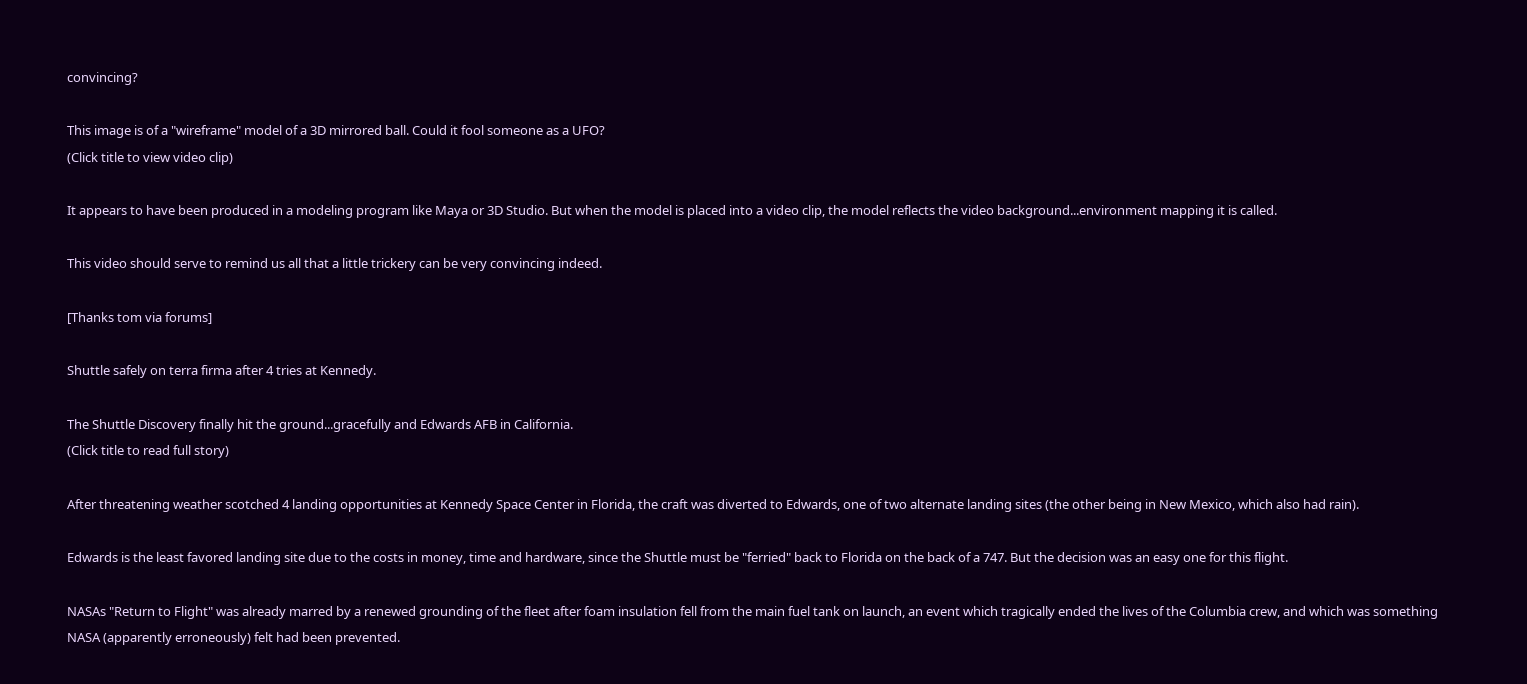convincing?

This image is of a "wireframe" model of a 3D mirrored ball. Could it fool someone as a UFO?
(Click title to view video clip)

It appears to have been produced in a modeling program like Maya or 3D Studio. But when the model is placed into a video clip, the model reflects the video background...environment mapping it is called.

This video should serve to remind us all that a little trickery can be very convincing indeed.

[Thanks tom via forums]

Shuttle safely on terra firma after 4 tries at Kennedy.

The Shuttle Discovery finally hit the ground...gracefully and Edwards AFB in California.
(Click title to read full story)

After threatening weather scotched 4 landing opportunities at Kennedy Space Center in Florida, the craft was diverted to Edwards, one of two alternate landing sites (the other being in New Mexico, which also had rain).

Edwards is the least favored landing site due to the costs in money, time and hardware, since the Shuttle must be "ferried" back to Florida on the back of a 747. But the decision was an easy one for this flight.

NASAs "Return to Flight" was already marred by a renewed grounding of the fleet after foam insulation fell from the main fuel tank on launch, an event which tragically ended the lives of the Columbia crew, and which was something NASA (apparently erroneously) felt had been prevented.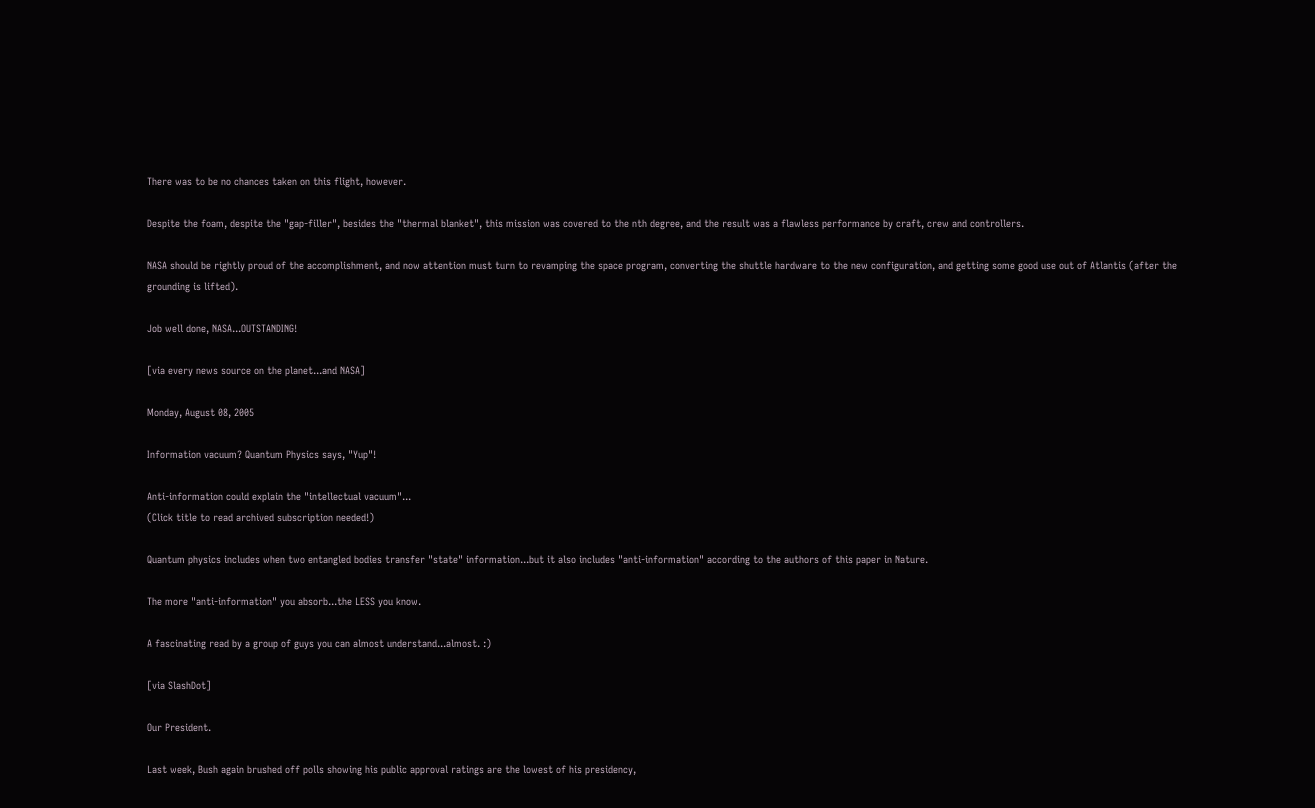There was to be no chances taken on this flight, however.

Despite the foam, despite the "gap-filler", besides the "thermal blanket", this mission was covered to the nth degree, and the result was a flawless performance by craft, crew and controllers.

NASA should be rightly proud of the accomplishment, and now attention must turn to revamping the space program, converting the shuttle hardware to the new configuration, and getting some good use out of Atlantis (after the grounding is lifted).

Job well done, NASA...OUTSTANDING!

[via every news source on the planet...and NASA]

Monday, August 08, 2005

Information vacuum? Quantum Physics says, "Yup"!

Anti-information could explain the "intellectual vacuum"...
(Click title to read archived subscription needed!)

Quantum physics includes when two entangled bodies transfer "state" information...but it also includes "anti-information" according to the authors of this paper in Nature.

The more "anti-information" you absorb...the LESS you know.

A fascinating read by a group of guys you can almost understand...almost. :)

[via SlashDot]

Our President.

Last week, Bush again brushed off polls showing his public approval ratings are the lowest of his presidency,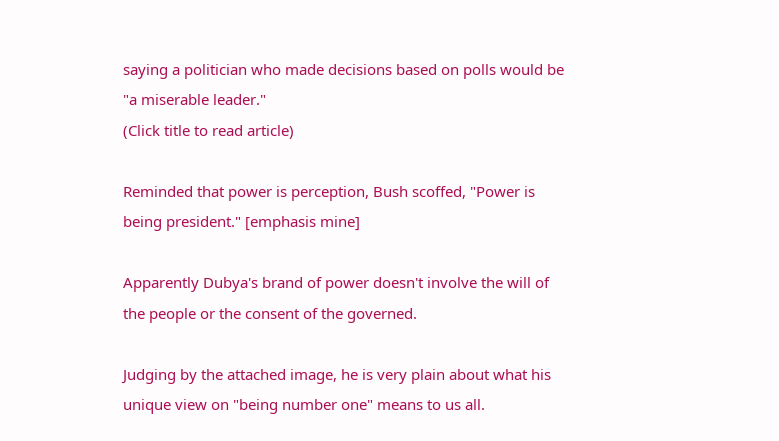saying a politician who made decisions based on polls would be "a miserable leader."
(Click title to read article)

Reminded that power is perception, Bush scoffed, "Power is being president." [emphasis mine]

Apparently Dubya's brand of power doesn't involve the will of the people or the consent of the governed.

Judging by the attached image, he is very plain about what his unique view on "being number one" means to us all.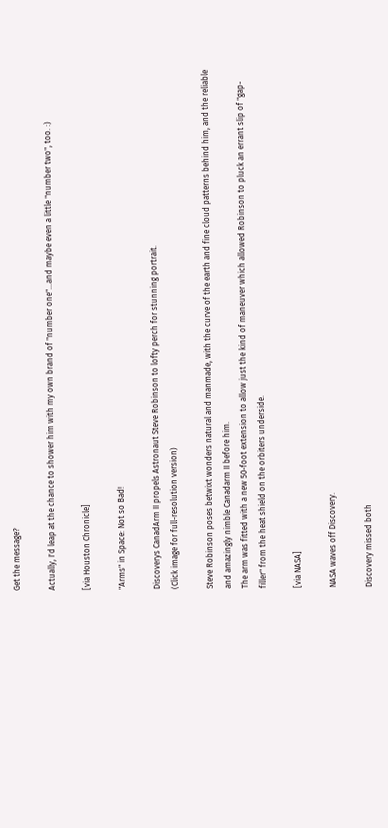Get the message?

Actually, I'd leap at the chance to shower him with my own brand of "number one"...and maybe even a little "number two", too. :)

[via Houston Chronicle]

"Arms" in Space: Not so Bad!

Discoverys CanadArm II propels Astronaut Steve Robinson to lofty perch for stunning portrait.
(Click image for full-resolution version)

Steve Robinson poses betwixt wonders natural and manmade, with the curve of the earth and fine cloud patterns behind him, and the reliable and amazingly nimble Canadarm II before him.
The arm was fitted with a new 50-foot extension to allow just the kind of maneuver which allowed Robinson to pluck an errant slip of "gap-filler" from the heat shield on the orbiters underside.

[via NASA]

NASA waves off Discovery.

Discovery missed both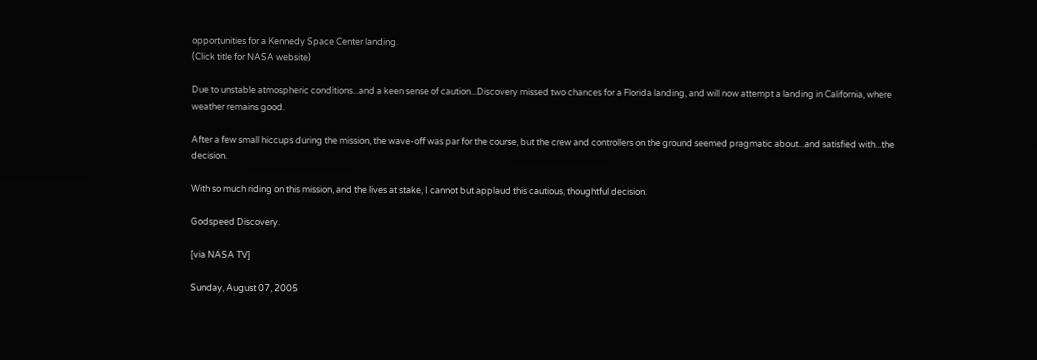opportunities for a Kennedy Space Center landing.
(Click title for NASA website)

Due to unstable atmospheric conditions...and a keen sense of caution...Discovery missed two chances for a Florida landing, and will now attempt a landing in California, where weather remains good.

After a few small hiccups during the mission, the wave-off was par for the course, but the crew and controllers on the ground seemed pragmatic about...and satisfied with...the decision.

With so much riding on this mission, and the lives at stake, I cannot but applaud this cautious, thoughtful decision.

Godspeed Discovery.

[via NASA TV]

Sunday, August 07, 2005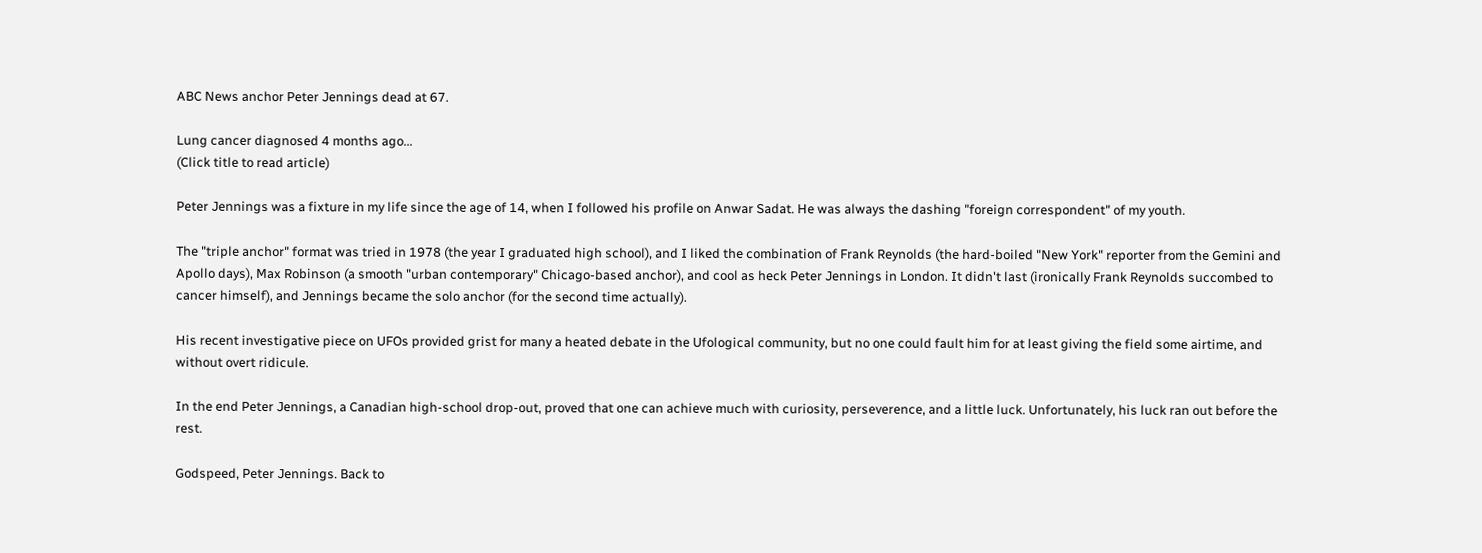ABC News anchor Peter Jennings dead at 67.

Lung cancer diagnosed 4 months ago...
(Click title to read article)

Peter Jennings was a fixture in my life since the age of 14, when I followed his profile on Anwar Sadat. He was always the dashing "foreign correspondent" of my youth.

The "triple anchor" format was tried in 1978 (the year I graduated high school), and I liked the combination of Frank Reynolds (the hard-boiled "New York" reporter from the Gemini and Apollo days), Max Robinson (a smooth "urban contemporary" Chicago-based anchor), and cool as heck Peter Jennings in London. It didn't last (ironically Frank Reynolds succombed to cancer himself), and Jennings became the solo anchor (for the second time actually).

His recent investigative piece on UFOs provided grist for many a heated debate in the Ufological community, but no one could fault him for at least giving the field some airtime, and without overt ridicule.

In the end Peter Jennings, a Canadian high-school drop-out, proved that one can achieve much with curiosity, perseverence, and a little luck. Unfortunately, his luck ran out before the rest.

Godspeed, Peter Jennings. Back to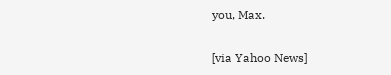you, Max.

[via Yahoo News]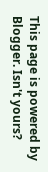This page is powered by Blogger. Isn't yours?